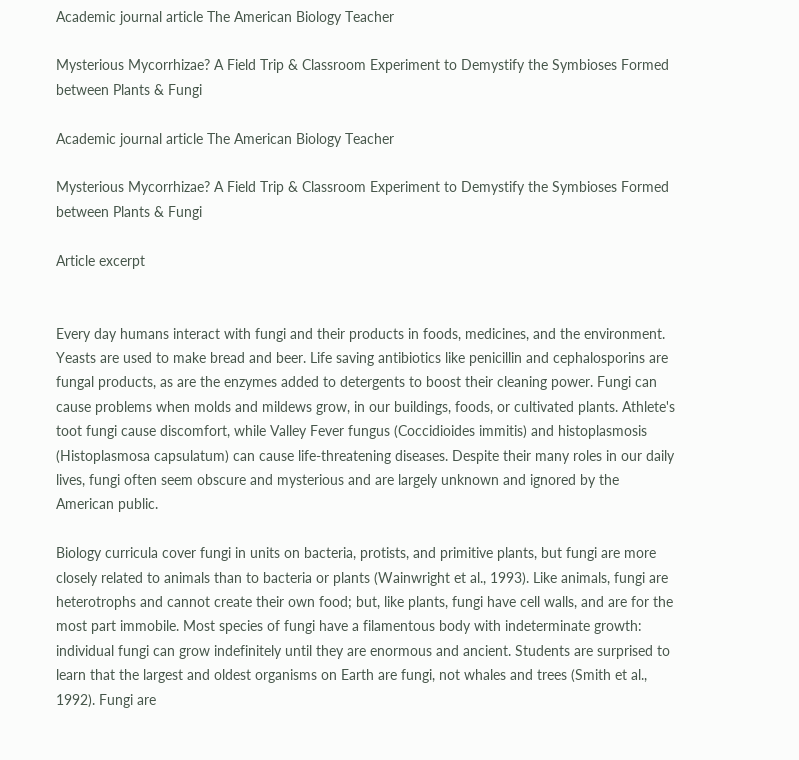Academic journal article The American Biology Teacher

Mysterious Mycorrhizae? A Field Trip & Classroom Experiment to Demystify the Symbioses Formed between Plants & Fungi

Academic journal article The American Biology Teacher

Mysterious Mycorrhizae? A Field Trip & Classroom Experiment to Demystify the Symbioses Formed between Plants & Fungi

Article excerpt


Every day humans interact with fungi and their products in foods, medicines, and the environment. Yeasts are used to make bread and beer. Life saving antibiotics like penicillin and cephalosporins are fungal products, as are the enzymes added to detergents to boost their cleaning power. Fungi can cause problems when molds and mildews grow, in our buildings, foods, or cultivated plants. Athlete's toot fungi cause discomfort, while Valley Fever fungus (Coccidioides immitis) and histoplasmosis (Histoplasmosa capsulatum) can cause life-threatening diseases. Despite their many roles in our daily lives, fungi often seem obscure and mysterious and are largely unknown and ignored by the American public.

Biology curricula cover fungi in units on bacteria, protists, and primitive plants, but fungi are more closely related to animals than to bacteria or plants (Wainwright et al., 1993). Like animals, fungi are heterotrophs and cannot create their own food; but, like plants, fungi have cell walls, and are for the most part immobile. Most species of fungi have a filamentous body with indeterminate growth: individual fungi can grow indefinitely until they are enormous and ancient. Students are surprised to learn that the largest and oldest organisms on Earth are fungi, not whales and trees (Smith et al., 1992). Fungi are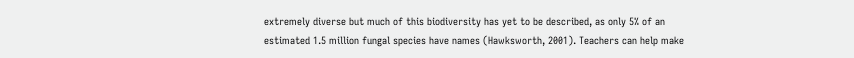extremely diverse but much of this biodiversity has yet to be described, as only 5% of an estimated 1.5 million fungal species have names (Hawksworth, 2001). Teachers can help make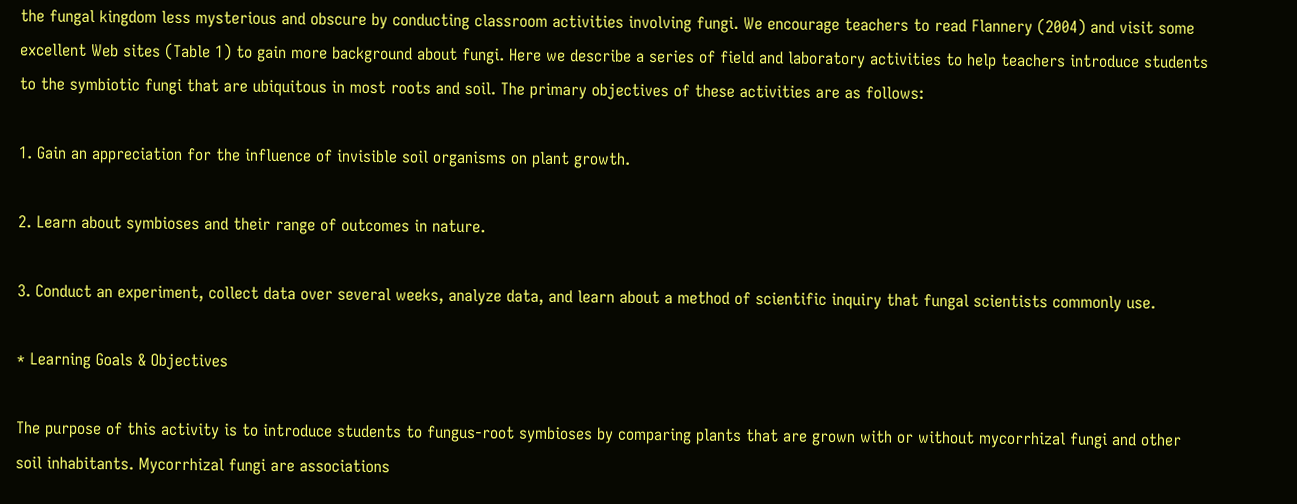the fungal kingdom less mysterious and obscure by conducting classroom activities involving fungi. We encourage teachers to read Flannery (2004) and visit some excellent Web sites (Table 1) to gain more background about fungi. Here we describe a series of field and laboratory activities to help teachers introduce students to the symbiotic fungi that are ubiquitous in most roots and soil. The primary objectives of these activities are as follows:

1. Gain an appreciation for the influence of invisible soil organisms on plant growth.

2. Learn about symbioses and their range of outcomes in nature.

3. Conduct an experiment, collect data over several weeks, analyze data, and learn about a method of scientific inquiry that fungal scientists commonly use.

* Learning Goals & Objectives

The purpose of this activity is to introduce students to fungus-root symbioses by comparing plants that are grown with or without mycorrhizal fungi and other soil inhabitants. Mycorrhizal fungi are associations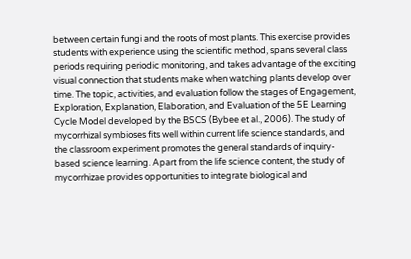between certain fungi and the roots of most plants. This exercise provides students with experience using the scientific method, spans several class periods requiring periodic monitoring, and takes advantage of the exciting visual connection that students make when watching plants develop over time. The topic, activities, and evaluation follow the stages of Engagement, Exploration, Explanation, Elaboration, and Evaluation of the 5E Learning Cycle Model developed by the BSCS (Bybee et al., 2006). The study of mycorrhizal symbioses fits well within current life science standards, and the classroom experiment promotes the general standards of inquiry-based science learning. Apart from the life science content, the study of mycorrhizae provides opportunities to integrate biological and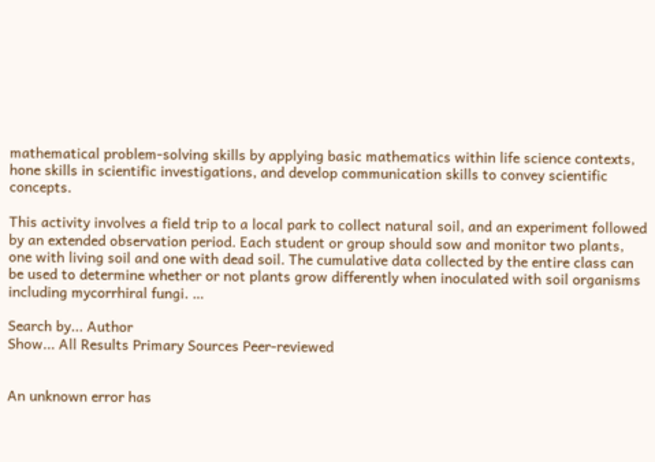mathematical problem-solving skills by applying basic mathematics within life science contexts, hone skills in scientific investigations, and develop communication skills to convey scientific concepts.

This activity involves a field trip to a local park to collect natural soil, and an experiment followed by an extended observation period. Each student or group should sow and monitor two plants, one with living soil and one with dead soil. The cumulative data collected by the entire class can be used to determine whether or not plants grow differently when inoculated with soil organisms including mycorrhiral fungi. …

Search by... Author
Show... All Results Primary Sources Peer-reviewed


An unknown error has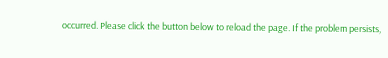occurred. Please click the button below to reload the page. If the problem persists,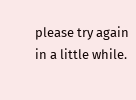please try again in a little while.